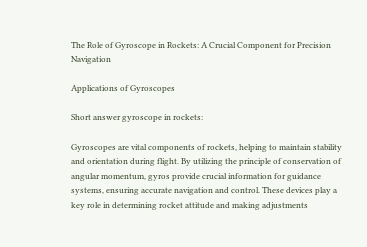The Role of Gyroscope in Rockets: A Crucial Component for Precision Navigation

Applications of Gyroscopes

Short answer gyroscope in rockets:

Gyroscopes are vital components of rockets, helping to maintain stability and orientation during flight. By utilizing the principle of conservation of angular momentum, gyros provide crucial information for guidance systems, ensuring accurate navigation and control. These devices play a key role in determining rocket attitude and making adjustments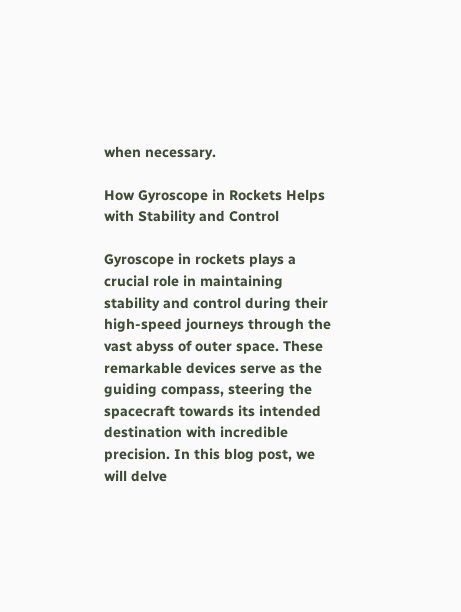when necessary.

How Gyroscope in Rockets Helps with Stability and Control

Gyroscope in rockets plays a crucial role in maintaining stability and control during their high-speed journeys through the vast abyss of outer space. These remarkable devices serve as the guiding compass, steering the spacecraft towards its intended destination with incredible precision. In this blog post, we will delve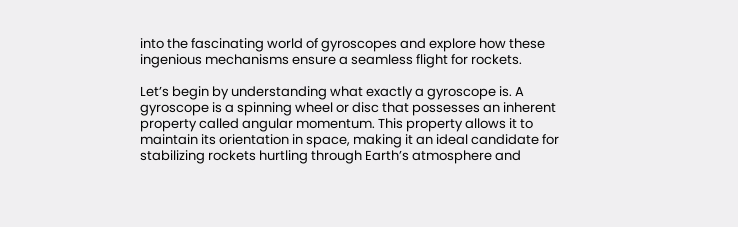into the fascinating world of gyroscopes and explore how these ingenious mechanisms ensure a seamless flight for rockets.

Let’s begin by understanding what exactly a gyroscope is. A gyroscope is a spinning wheel or disc that possesses an inherent property called angular momentum. This property allows it to maintain its orientation in space, making it an ideal candidate for stabilizing rockets hurtling through Earth’s atmosphere and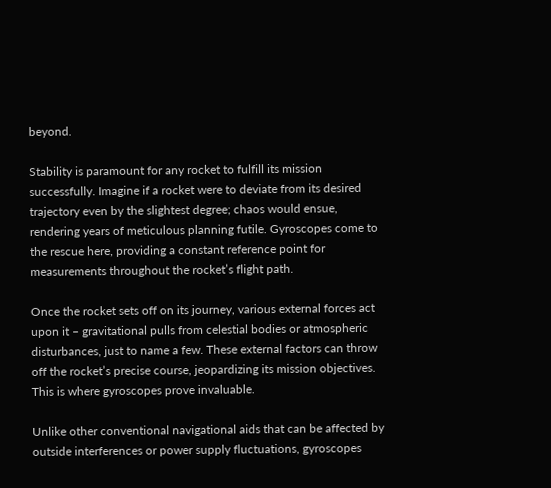beyond.

Stability is paramount for any rocket to fulfill its mission successfully. Imagine if a rocket were to deviate from its desired trajectory even by the slightest degree; chaos would ensue, rendering years of meticulous planning futile. Gyroscopes come to the rescue here, providing a constant reference point for measurements throughout the rocket’s flight path.

Once the rocket sets off on its journey, various external forces act upon it – gravitational pulls from celestial bodies or atmospheric disturbances, just to name a few. These external factors can throw off the rocket’s precise course, jeopardizing its mission objectives. This is where gyroscopes prove invaluable.

Unlike other conventional navigational aids that can be affected by outside interferences or power supply fluctuations, gyroscopes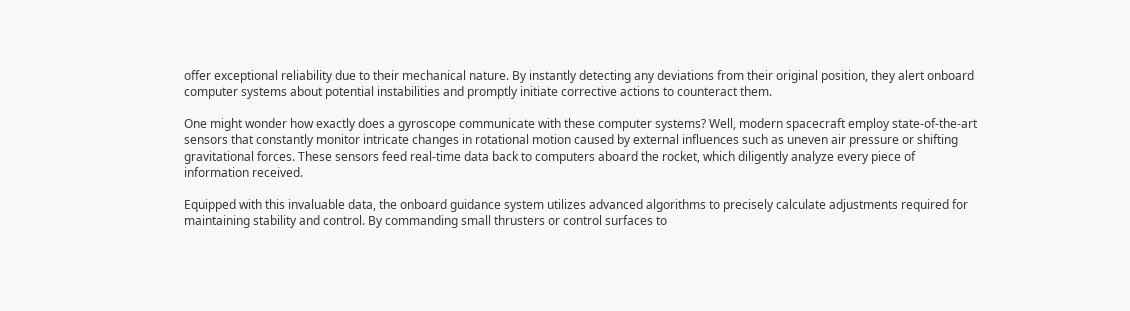offer exceptional reliability due to their mechanical nature. By instantly detecting any deviations from their original position, they alert onboard computer systems about potential instabilities and promptly initiate corrective actions to counteract them.

One might wonder how exactly does a gyroscope communicate with these computer systems? Well, modern spacecraft employ state-of-the-art sensors that constantly monitor intricate changes in rotational motion caused by external influences such as uneven air pressure or shifting gravitational forces. These sensors feed real-time data back to computers aboard the rocket, which diligently analyze every piece of information received.

Equipped with this invaluable data, the onboard guidance system utilizes advanced algorithms to precisely calculate adjustments required for maintaining stability and control. By commanding small thrusters or control surfaces to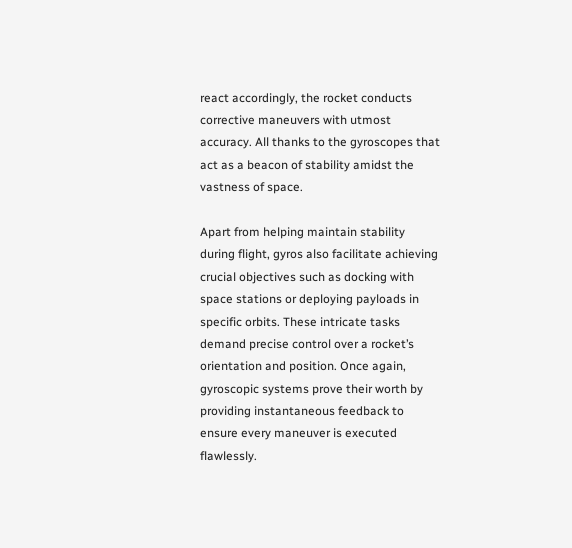react accordingly, the rocket conducts corrective maneuvers with utmost accuracy. All thanks to the gyroscopes that act as a beacon of stability amidst the vastness of space.

Apart from helping maintain stability during flight, gyros also facilitate achieving crucial objectives such as docking with space stations or deploying payloads in specific orbits. These intricate tasks demand precise control over a rocket’s orientation and position. Once again, gyroscopic systems prove their worth by providing instantaneous feedback to ensure every maneuver is executed flawlessly.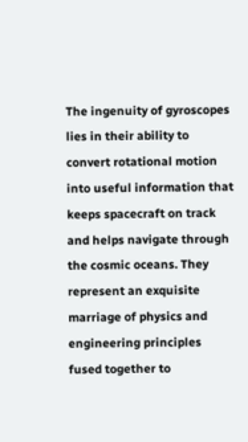The ingenuity of gyroscopes lies in their ability to convert rotational motion into useful information that keeps spacecraft on track and helps navigate through the cosmic oceans. They represent an exquisite marriage of physics and engineering principles fused together to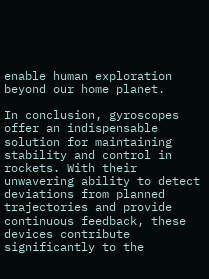enable human exploration beyond our home planet.

In conclusion, gyroscopes offer an indispensable solution for maintaining stability and control in rockets. With their unwavering ability to detect deviations from planned trajectories and provide continuous feedback, these devices contribute significantly to the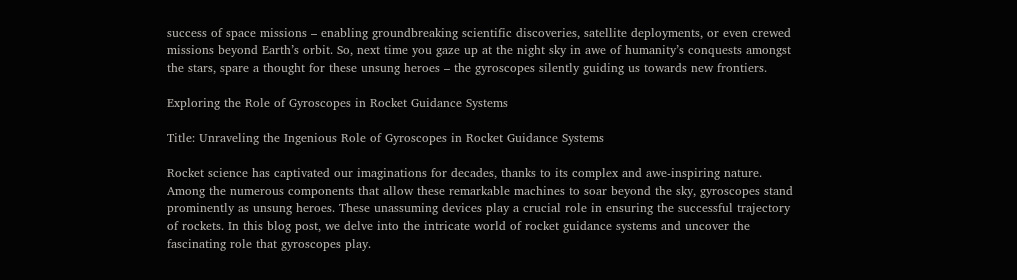success of space missions – enabling groundbreaking scientific discoveries, satellite deployments, or even crewed missions beyond Earth’s orbit. So, next time you gaze up at the night sky in awe of humanity’s conquests amongst the stars, spare a thought for these unsung heroes – the gyroscopes silently guiding us towards new frontiers.

Exploring the Role of Gyroscopes in Rocket Guidance Systems

Title: Unraveling the Ingenious Role of Gyroscopes in Rocket Guidance Systems

Rocket science has captivated our imaginations for decades, thanks to its complex and awe-inspiring nature. Among the numerous components that allow these remarkable machines to soar beyond the sky, gyroscopes stand prominently as unsung heroes. These unassuming devices play a crucial role in ensuring the successful trajectory of rockets. In this blog post, we delve into the intricate world of rocket guidance systems and uncover the fascinating role that gyroscopes play.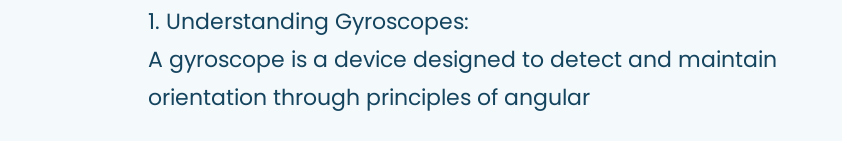1. Understanding Gyroscopes:
A gyroscope is a device designed to detect and maintain orientation through principles of angular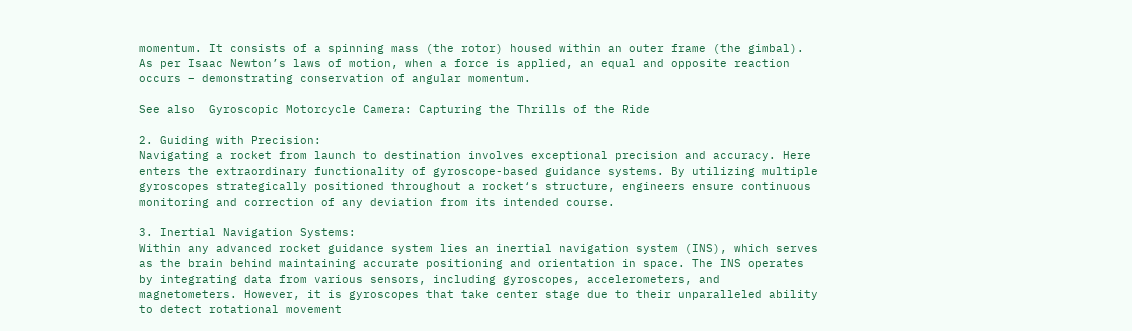momentum. It consists of a spinning mass (the rotor) housed within an outer frame (the gimbal). As per Isaac Newton’s laws of motion, when a force is applied, an equal and opposite reaction occurs – demonstrating conservation of angular momentum.

See also  Gyroscopic Motorcycle Camera: Capturing the Thrills of the Ride

2. Guiding with Precision:
Navigating a rocket from launch to destination involves exceptional precision and accuracy. Here enters the extraordinary functionality of gyroscope-based guidance systems. By utilizing multiple gyroscopes strategically positioned throughout a rocket‘s structure, engineers ensure continuous monitoring and correction of any deviation from its intended course.

3. Inertial Navigation Systems:
Within any advanced rocket guidance system lies an inertial navigation system (INS), which serves as the brain behind maintaining accurate positioning and orientation in space. The INS operates by integrating data from various sensors, including gyroscopes, accelerometers, and magnetometers. However, it is gyroscopes that take center stage due to their unparalleled ability to detect rotational movement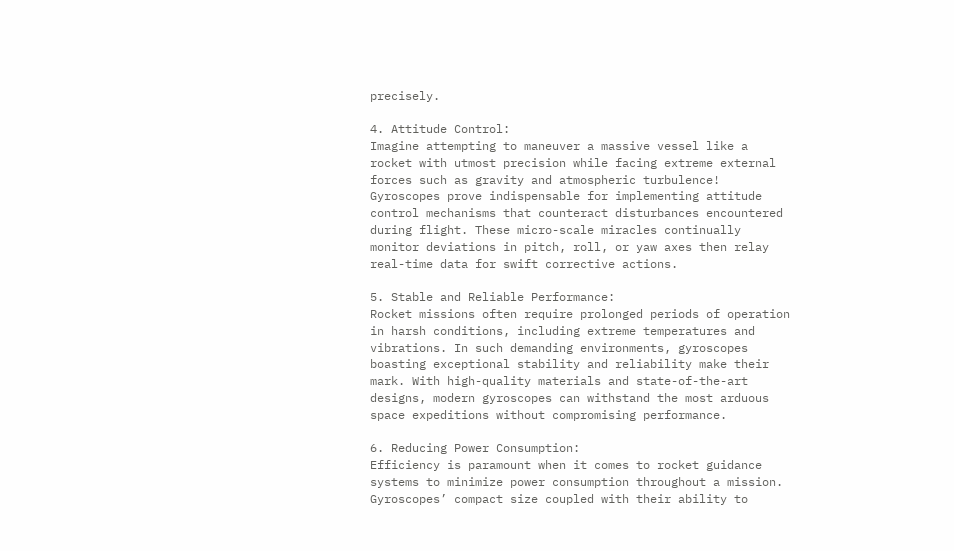precisely.

4. Attitude Control:
Imagine attempting to maneuver a massive vessel like a rocket with utmost precision while facing extreme external forces such as gravity and atmospheric turbulence! Gyroscopes prove indispensable for implementing attitude control mechanisms that counteract disturbances encountered during flight. These micro-scale miracles continually monitor deviations in pitch, roll, or yaw axes then relay real-time data for swift corrective actions.

5. Stable and Reliable Performance:
Rocket missions often require prolonged periods of operation in harsh conditions, including extreme temperatures and vibrations. In such demanding environments, gyroscopes boasting exceptional stability and reliability make their mark. With high-quality materials and state-of-the-art designs, modern gyroscopes can withstand the most arduous space expeditions without compromising performance.

6. Reducing Power Consumption:
Efficiency is paramount when it comes to rocket guidance systems to minimize power consumption throughout a mission. Gyroscopes’ compact size coupled with their ability to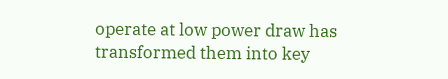operate at low power draw has transformed them into key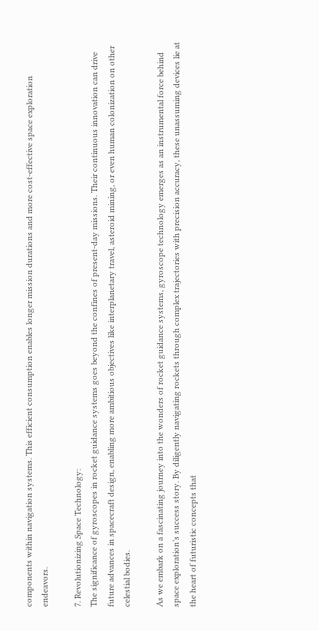components within navigation systems. This efficient consumption enables longer mission durations and more cost-effective space exploration endeavors.

7. Revolutionizing Space Technology:
The significance of gyroscopes in rocket guidance systems goes beyond the confines of present-day missions. Their continuous innovation can drive future advances in spacecraft design, enabling more ambitious objectives like interplanetary travel, asteroid mining, or even human colonization on other celestial bodies.

As we embark on a fascinating journey into the wonders of rocket guidance systems, gyroscope technology emerges as an instrumental force behind space exploration’s success story. By diligently navigating rockets through complex trajectories with precision accuracy, these unassuming devices lie at the heart of futuristic concepts that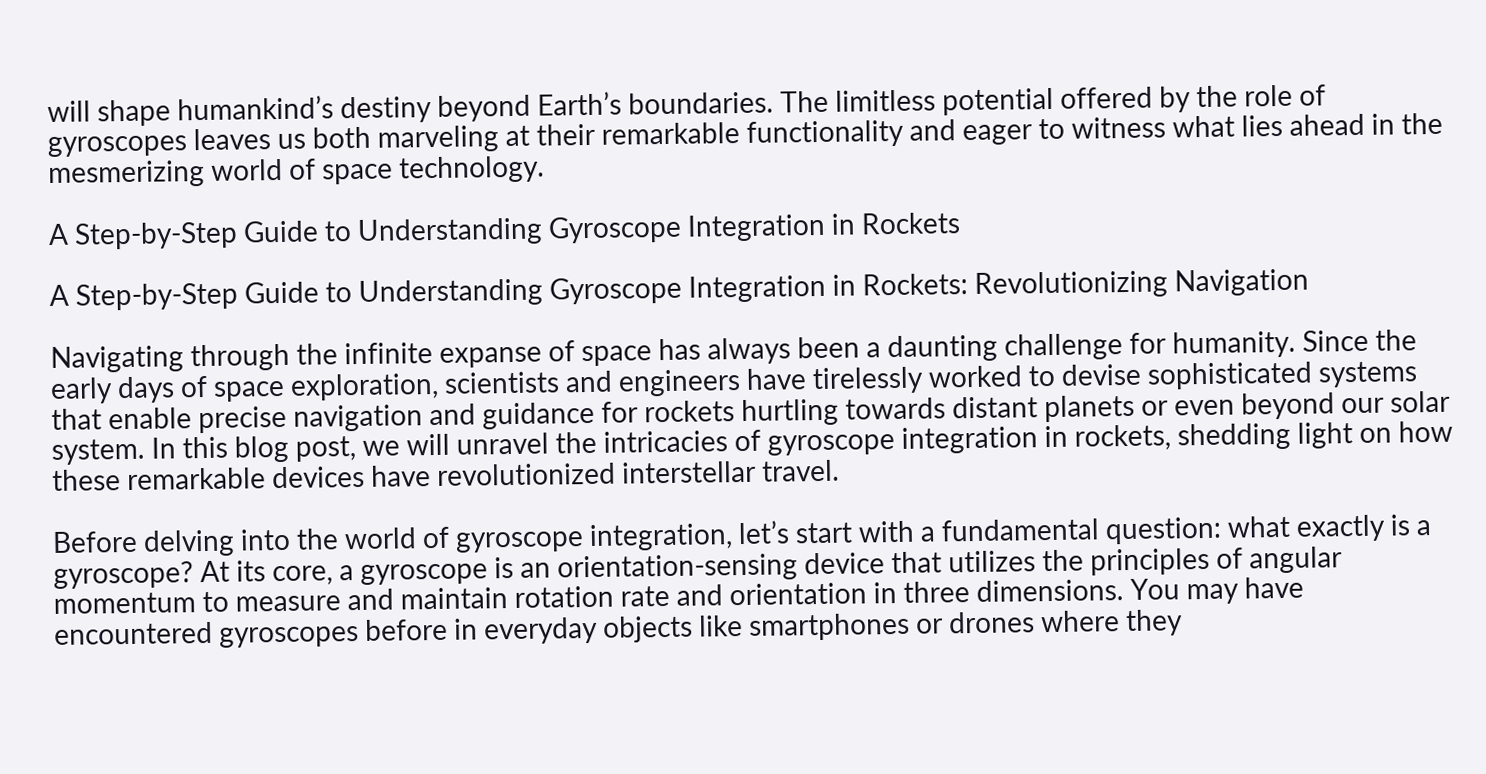will shape humankind’s destiny beyond Earth’s boundaries. The limitless potential offered by the role of gyroscopes leaves us both marveling at their remarkable functionality and eager to witness what lies ahead in the mesmerizing world of space technology.

A Step-by-Step Guide to Understanding Gyroscope Integration in Rockets

A Step-by-Step Guide to Understanding Gyroscope Integration in Rockets: Revolutionizing Navigation

Navigating through the infinite expanse of space has always been a daunting challenge for humanity. Since the early days of space exploration, scientists and engineers have tirelessly worked to devise sophisticated systems that enable precise navigation and guidance for rockets hurtling towards distant planets or even beyond our solar system. In this blog post, we will unravel the intricacies of gyroscope integration in rockets, shedding light on how these remarkable devices have revolutionized interstellar travel.

Before delving into the world of gyroscope integration, let’s start with a fundamental question: what exactly is a gyroscope? At its core, a gyroscope is an orientation-sensing device that utilizes the principles of angular momentum to measure and maintain rotation rate and orientation in three dimensions. You may have encountered gyroscopes before in everyday objects like smartphones or drones where they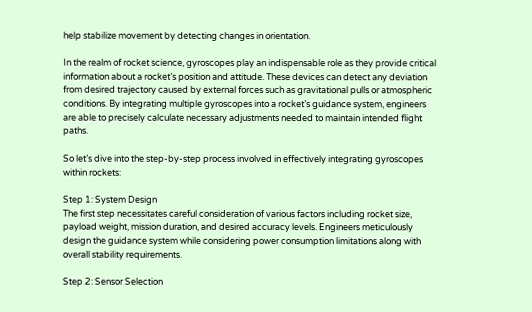help stabilize movement by detecting changes in orientation.

In the realm of rocket science, gyroscopes play an indispensable role as they provide critical information about a rocket’s position and attitude. These devices can detect any deviation from desired trajectory caused by external forces such as gravitational pulls or atmospheric conditions. By integrating multiple gyroscopes into a rocket’s guidance system, engineers are able to precisely calculate necessary adjustments needed to maintain intended flight paths.

So let’s dive into the step-by-step process involved in effectively integrating gyroscopes within rockets:

Step 1: System Design
The first step necessitates careful consideration of various factors including rocket size, payload weight, mission duration, and desired accuracy levels. Engineers meticulously design the guidance system while considering power consumption limitations along with overall stability requirements.

Step 2: Sensor Selection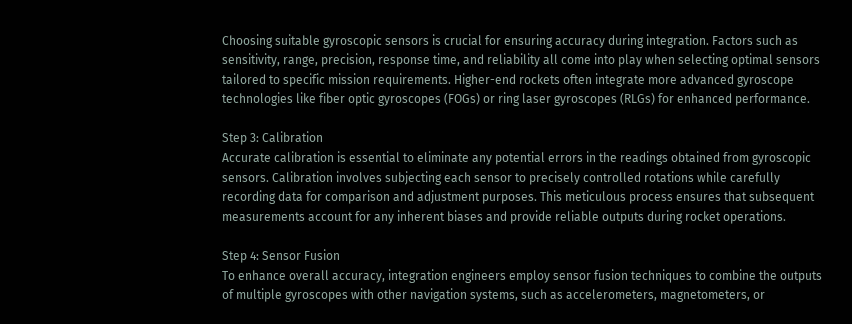Choosing suitable gyroscopic sensors is crucial for ensuring accuracy during integration. Factors such as sensitivity, range, precision, response time, and reliability all come into play when selecting optimal sensors tailored to specific mission requirements. Higher-end rockets often integrate more advanced gyroscope technologies like fiber optic gyroscopes (FOGs) or ring laser gyroscopes (RLGs) for enhanced performance.

Step 3: Calibration
Accurate calibration is essential to eliminate any potential errors in the readings obtained from gyroscopic sensors. Calibration involves subjecting each sensor to precisely controlled rotations while carefully recording data for comparison and adjustment purposes. This meticulous process ensures that subsequent measurements account for any inherent biases and provide reliable outputs during rocket operations.

Step 4: Sensor Fusion
To enhance overall accuracy, integration engineers employ sensor fusion techniques to combine the outputs of multiple gyroscopes with other navigation systems, such as accelerometers, magnetometers, or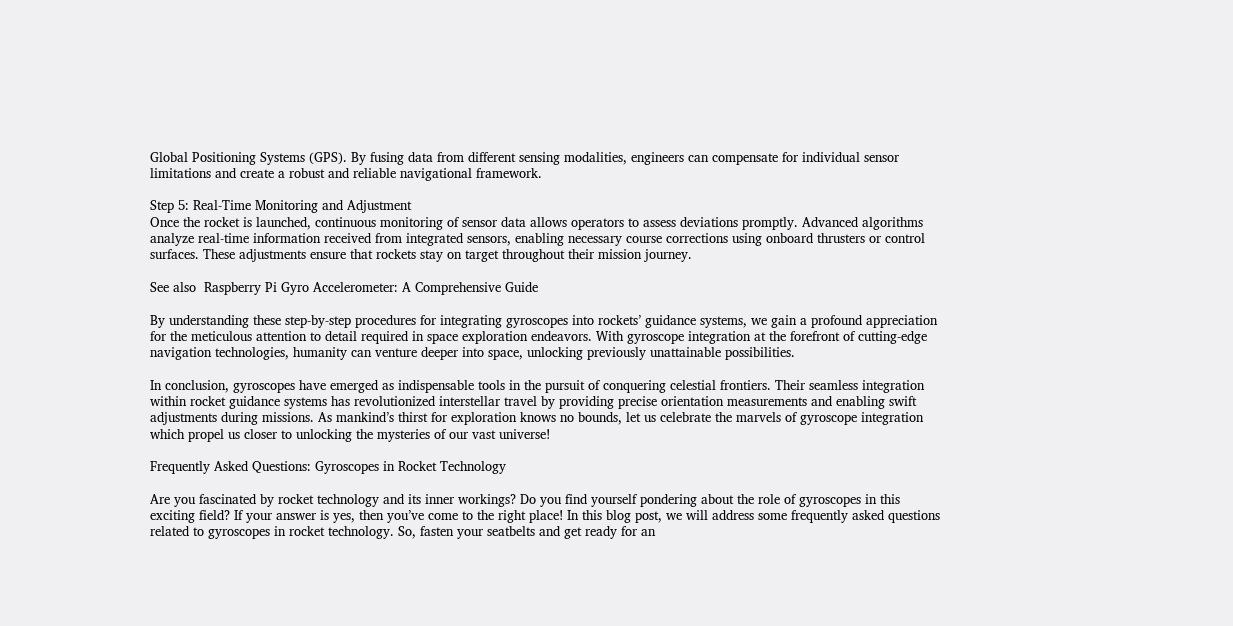Global Positioning Systems (GPS). By fusing data from different sensing modalities, engineers can compensate for individual sensor limitations and create a robust and reliable navigational framework.

Step 5: Real-Time Monitoring and Adjustment
Once the rocket is launched, continuous monitoring of sensor data allows operators to assess deviations promptly. Advanced algorithms analyze real-time information received from integrated sensors, enabling necessary course corrections using onboard thrusters or control surfaces. These adjustments ensure that rockets stay on target throughout their mission journey.

See also  Raspberry Pi Gyro Accelerometer: A Comprehensive Guide

By understanding these step-by-step procedures for integrating gyroscopes into rockets’ guidance systems, we gain a profound appreciation for the meticulous attention to detail required in space exploration endeavors. With gyroscope integration at the forefront of cutting-edge navigation technologies, humanity can venture deeper into space, unlocking previously unattainable possibilities.

In conclusion, gyroscopes have emerged as indispensable tools in the pursuit of conquering celestial frontiers. Their seamless integration within rocket guidance systems has revolutionized interstellar travel by providing precise orientation measurements and enabling swift adjustments during missions. As mankind’s thirst for exploration knows no bounds, let us celebrate the marvels of gyroscope integration which propel us closer to unlocking the mysteries of our vast universe!

Frequently Asked Questions: Gyroscopes in Rocket Technology

Are you fascinated by rocket technology and its inner workings? Do you find yourself pondering about the role of gyroscopes in this exciting field? If your answer is yes, then you’ve come to the right place! In this blog post, we will address some frequently asked questions related to gyroscopes in rocket technology. So, fasten your seatbelts and get ready for an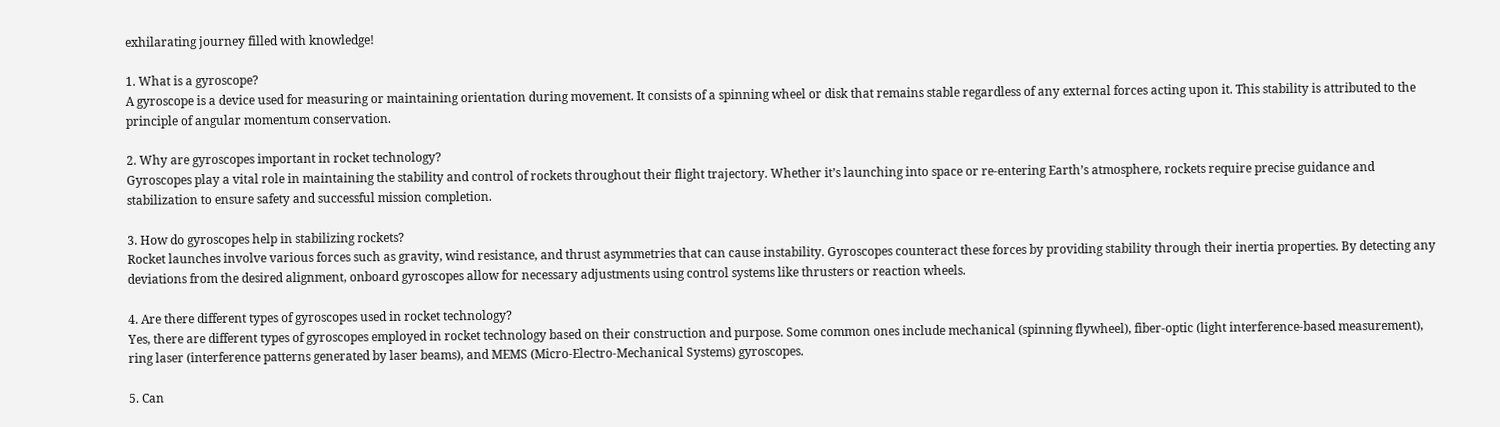exhilarating journey filled with knowledge!

1. What is a gyroscope?
A gyroscope is a device used for measuring or maintaining orientation during movement. It consists of a spinning wheel or disk that remains stable regardless of any external forces acting upon it. This stability is attributed to the principle of angular momentum conservation.

2. Why are gyroscopes important in rocket technology?
Gyroscopes play a vital role in maintaining the stability and control of rockets throughout their flight trajectory. Whether it’s launching into space or re-entering Earth’s atmosphere, rockets require precise guidance and stabilization to ensure safety and successful mission completion.

3. How do gyroscopes help in stabilizing rockets?
Rocket launches involve various forces such as gravity, wind resistance, and thrust asymmetries that can cause instability. Gyroscopes counteract these forces by providing stability through their inertia properties. By detecting any deviations from the desired alignment, onboard gyroscopes allow for necessary adjustments using control systems like thrusters or reaction wheels.

4. Are there different types of gyroscopes used in rocket technology?
Yes, there are different types of gyroscopes employed in rocket technology based on their construction and purpose. Some common ones include mechanical (spinning flywheel), fiber-optic (light interference-based measurement), ring laser (interference patterns generated by laser beams), and MEMS (Micro-Electro-Mechanical Systems) gyroscopes.

5. Can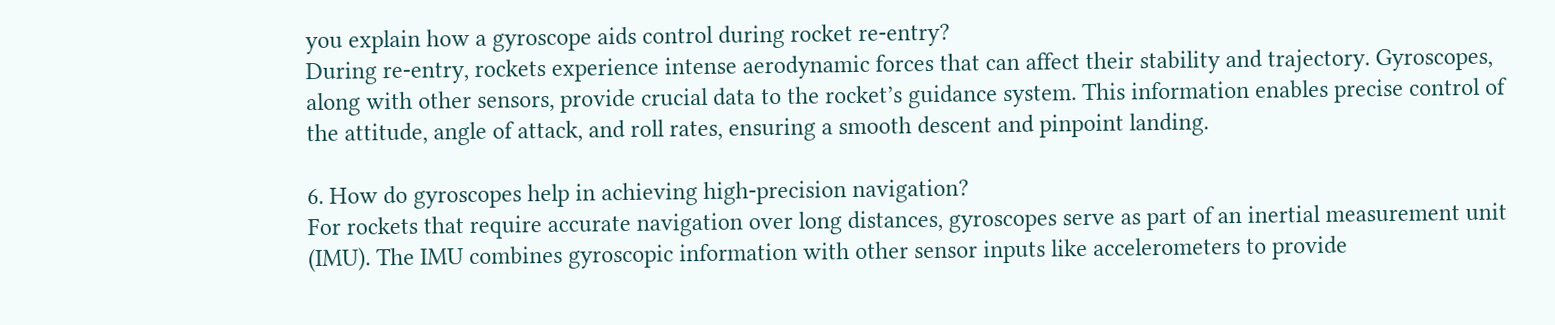you explain how a gyroscope aids control during rocket re-entry?
During re-entry, rockets experience intense aerodynamic forces that can affect their stability and trajectory. Gyroscopes, along with other sensors, provide crucial data to the rocket’s guidance system. This information enables precise control of the attitude, angle of attack, and roll rates, ensuring a smooth descent and pinpoint landing.

6. How do gyroscopes help in achieving high-precision navigation?
For rockets that require accurate navigation over long distances, gyroscopes serve as part of an inertial measurement unit (IMU). The IMU combines gyroscopic information with other sensor inputs like accelerometers to provide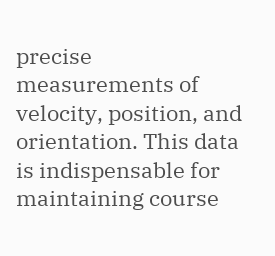precise measurements of velocity, position, and orientation. This data is indispensable for maintaining course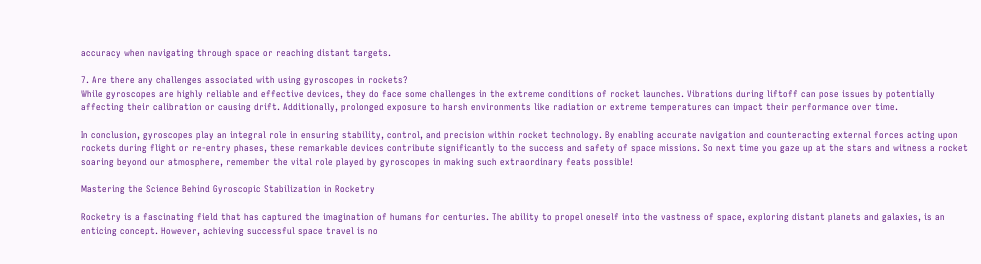accuracy when navigating through space or reaching distant targets.

7. Are there any challenges associated with using gyroscopes in rockets?
While gyroscopes are highly reliable and effective devices, they do face some challenges in the extreme conditions of rocket launches. Vibrations during liftoff can pose issues by potentially affecting their calibration or causing drift. Additionally, prolonged exposure to harsh environments like radiation or extreme temperatures can impact their performance over time.

In conclusion, gyroscopes play an integral role in ensuring stability, control, and precision within rocket technology. By enabling accurate navigation and counteracting external forces acting upon rockets during flight or re-entry phases, these remarkable devices contribute significantly to the success and safety of space missions. So next time you gaze up at the stars and witness a rocket soaring beyond our atmosphere, remember the vital role played by gyroscopes in making such extraordinary feats possible!

Mastering the Science Behind Gyroscopic Stabilization in Rocketry

Rocketry is a fascinating field that has captured the imagination of humans for centuries. The ability to propel oneself into the vastness of space, exploring distant planets and galaxies, is an enticing concept. However, achieving successful space travel is no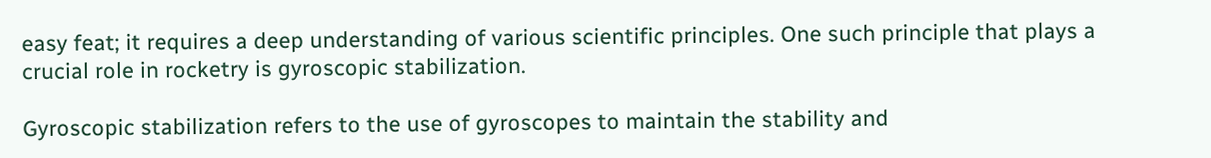easy feat; it requires a deep understanding of various scientific principles. One such principle that plays a crucial role in rocketry is gyroscopic stabilization.

Gyroscopic stabilization refers to the use of gyroscopes to maintain the stability and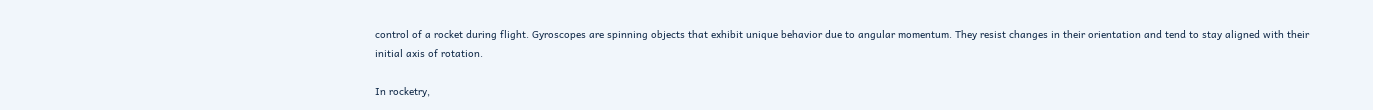control of a rocket during flight. Gyroscopes are spinning objects that exhibit unique behavior due to angular momentum. They resist changes in their orientation and tend to stay aligned with their initial axis of rotation.

In rocketry,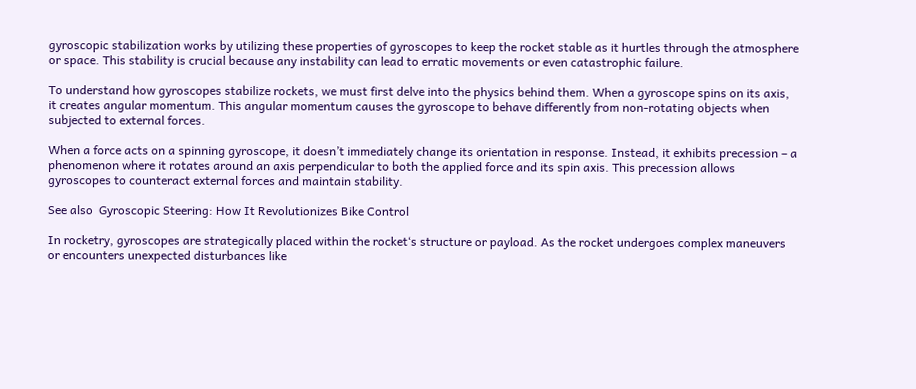gyroscopic stabilization works by utilizing these properties of gyroscopes to keep the rocket stable as it hurtles through the atmosphere or space. This stability is crucial because any instability can lead to erratic movements or even catastrophic failure.

To understand how gyroscopes stabilize rockets, we must first delve into the physics behind them. When a gyroscope spins on its axis, it creates angular momentum. This angular momentum causes the gyroscope to behave differently from non-rotating objects when subjected to external forces.

When a force acts on a spinning gyroscope, it doesn’t immediately change its orientation in response. Instead, it exhibits precession – a phenomenon where it rotates around an axis perpendicular to both the applied force and its spin axis. This precession allows gyroscopes to counteract external forces and maintain stability.

See also  Gyroscopic Steering: How It Revolutionizes Bike Control

In rocketry, gyroscopes are strategically placed within the rocket‘s structure or payload. As the rocket undergoes complex maneuvers or encounters unexpected disturbances like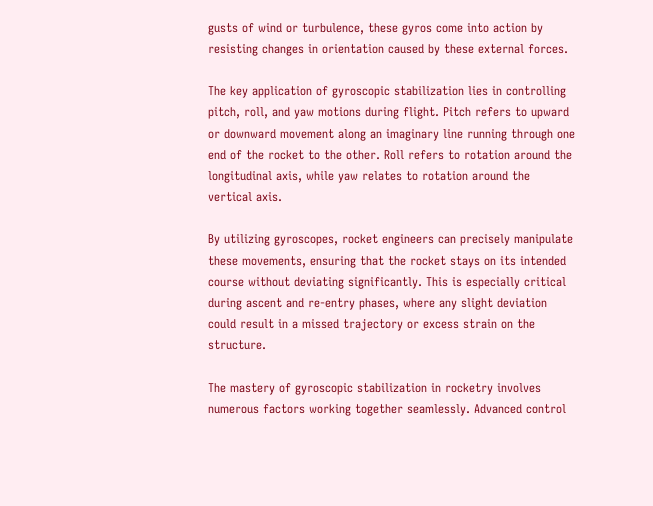gusts of wind or turbulence, these gyros come into action by resisting changes in orientation caused by these external forces.

The key application of gyroscopic stabilization lies in controlling pitch, roll, and yaw motions during flight. Pitch refers to upward or downward movement along an imaginary line running through one end of the rocket to the other. Roll refers to rotation around the longitudinal axis, while yaw relates to rotation around the vertical axis.

By utilizing gyroscopes, rocket engineers can precisely manipulate these movements, ensuring that the rocket stays on its intended course without deviating significantly. This is especially critical during ascent and re-entry phases, where any slight deviation could result in a missed trajectory or excess strain on the structure.

The mastery of gyroscopic stabilization in rocketry involves numerous factors working together seamlessly. Advanced control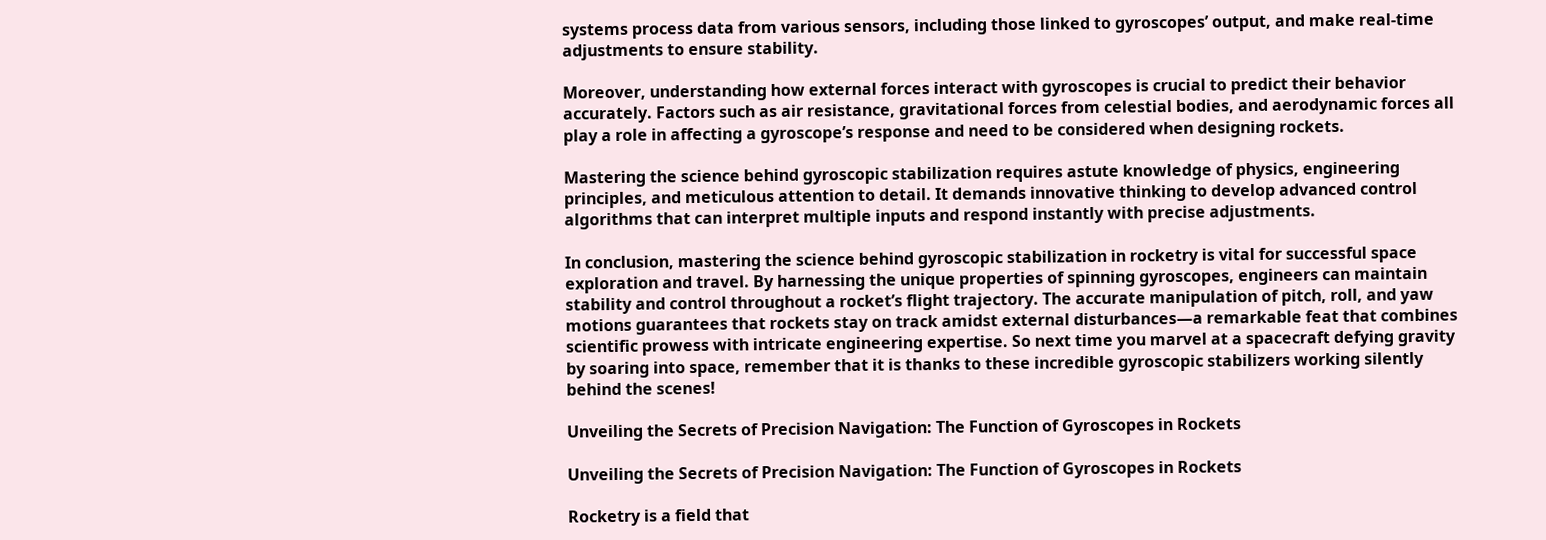systems process data from various sensors, including those linked to gyroscopes’ output, and make real-time adjustments to ensure stability.

Moreover, understanding how external forces interact with gyroscopes is crucial to predict their behavior accurately. Factors such as air resistance, gravitational forces from celestial bodies, and aerodynamic forces all play a role in affecting a gyroscope’s response and need to be considered when designing rockets.

Mastering the science behind gyroscopic stabilization requires astute knowledge of physics, engineering principles, and meticulous attention to detail. It demands innovative thinking to develop advanced control algorithms that can interpret multiple inputs and respond instantly with precise adjustments.

In conclusion, mastering the science behind gyroscopic stabilization in rocketry is vital for successful space exploration and travel. By harnessing the unique properties of spinning gyroscopes, engineers can maintain stability and control throughout a rocket’s flight trajectory. The accurate manipulation of pitch, roll, and yaw motions guarantees that rockets stay on track amidst external disturbances—a remarkable feat that combines scientific prowess with intricate engineering expertise. So next time you marvel at a spacecraft defying gravity by soaring into space, remember that it is thanks to these incredible gyroscopic stabilizers working silently behind the scenes!

Unveiling the Secrets of Precision Navigation: The Function of Gyroscopes in Rockets

Unveiling the Secrets of Precision Navigation: The Function of Gyroscopes in Rockets

Rocketry is a field that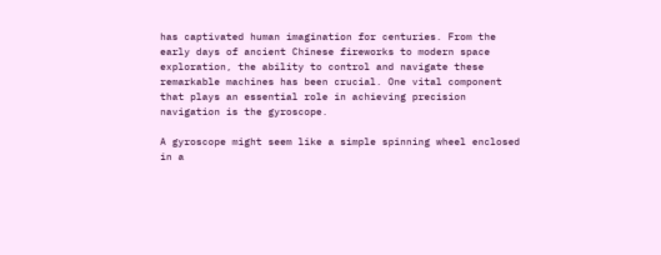has captivated human imagination for centuries. From the early days of ancient Chinese fireworks to modern space exploration, the ability to control and navigate these remarkable machines has been crucial. One vital component that plays an essential role in achieving precision navigation is the gyroscope.

A gyroscope might seem like a simple spinning wheel enclosed in a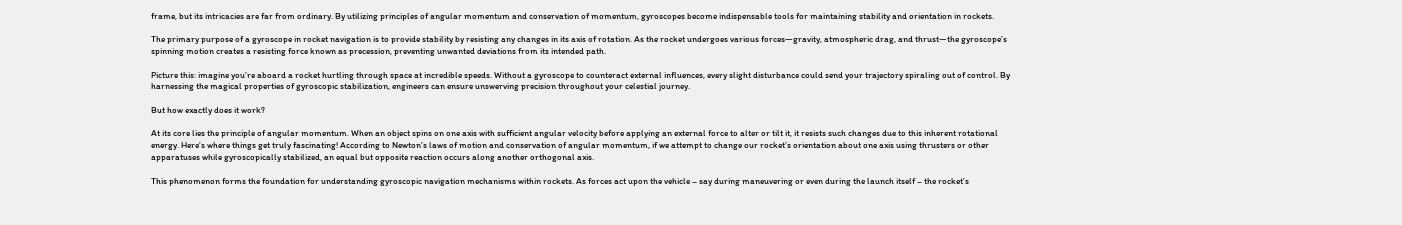frame, but its intricacies are far from ordinary. By utilizing principles of angular momentum and conservation of momentum, gyroscopes become indispensable tools for maintaining stability and orientation in rockets.

The primary purpose of a gyroscope in rocket navigation is to provide stability by resisting any changes in its axis of rotation. As the rocket undergoes various forces—gravity, atmospheric drag, and thrust—the gyroscope’s spinning motion creates a resisting force known as precession, preventing unwanted deviations from its intended path.

Picture this: imagine you’re aboard a rocket hurtling through space at incredible speeds. Without a gyroscope to counteract external influences, every slight disturbance could send your trajectory spiraling out of control. By harnessing the magical properties of gyroscopic stabilization, engineers can ensure unswerving precision throughout your celestial journey.

But how exactly does it work?

At its core lies the principle of angular momentum. When an object spins on one axis with sufficient angular velocity before applying an external force to alter or tilt it, it resists such changes due to this inherent rotational energy. Here’s where things get truly fascinating! According to Newton’s laws of motion and conservation of angular momentum, if we attempt to change our rocket’s orientation about one axis using thrusters or other apparatuses while gyroscopically stabilized, an equal but opposite reaction occurs along another orthogonal axis.

This phenomenon forms the foundation for understanding gyroscopic navigation mechanisms within rockets. As forces act upon the vehicle – say during maneuvering or even during the launch itself – the rocket’s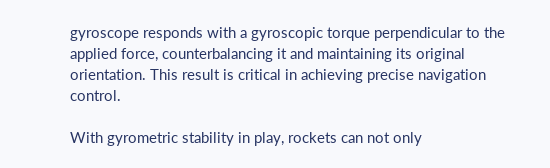gyroscope responds with a gyroscopic torque perpendicular to the applied force, counterbalancing it and maintaining its original orientation. This result is critical in achieving precise navigation control.

With gyrometric stability in play, rockets can not only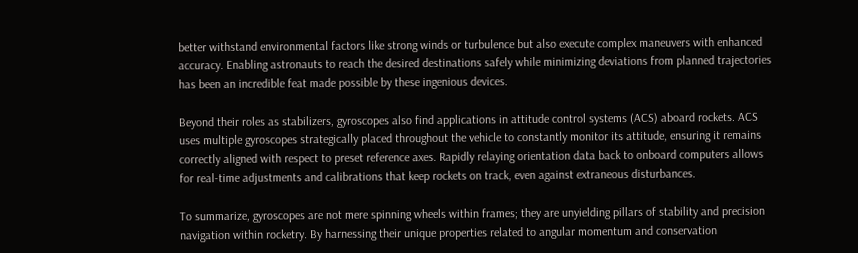better withstand environmental factors like strong winds or turbulence but also execute complex maneuvers with enhanced accuracy. Enabling astronauts to reach the desired destinations safely while minimizing deviations from planned trajectories has been an incredible feat made possible by these ingenious devices.

Beyond their roles as stabilizers, gyroscopes also find applications in attitude control systems (ACS) aboard rockets. ACS uses multiple gyroscopes strategically placed throughout the vehicle to constantly monitor its attitude, ensuring it remains correctly aligned with respect to preset reference axes. Rapidly relaying orientation data back to onboard computers allows for real-time adjustments and calibrations that keep rockets on track, even against extraneous disturbances.

To summarize, gyroscopes are not mere spinning wheels within frames; they are unyielding pillars of stability and precision navigation within rocketry. By harnessing their unique properties related to angular momentum and conservation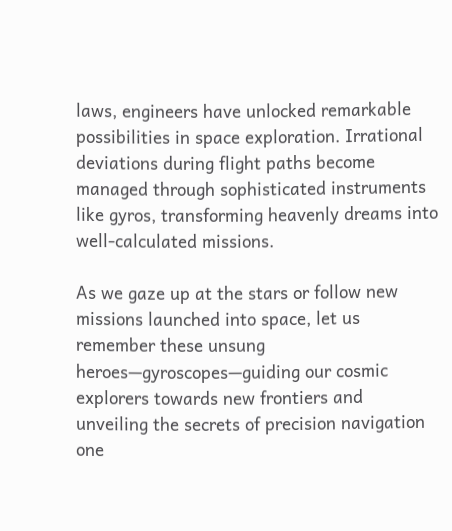laws, engineers have unlocked remarkable possibilities in space exploration. Irrational deviations during flight paths become managed through sophisticated instruments like gyros, transforming heavenly dreams into well-calculated missions.

As we gaze up at the stars or follow new missions launched into space, let us remember these unsung heroes—gyroscopes—guiding our cosmic explorers towards new frontiers and unveiling the secrets of precision navigation one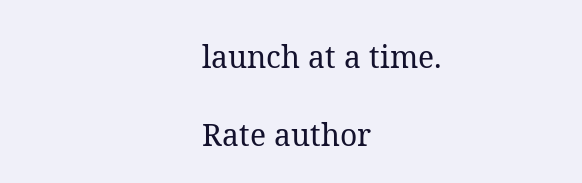launch at a time.

Rate author